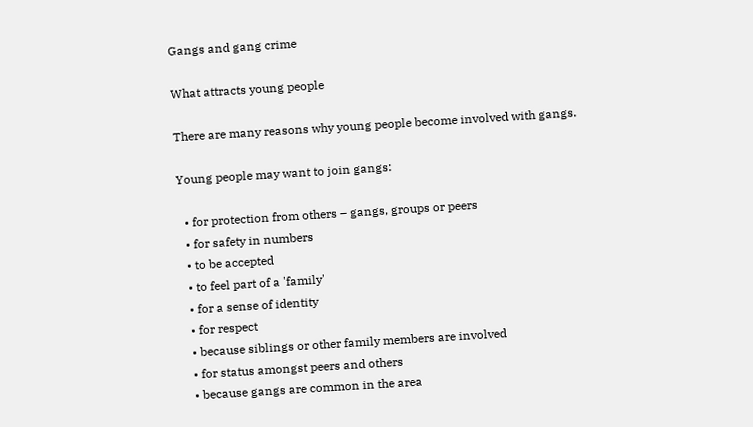Gangs and gang crime

What attracts young people

There are many reasons why young people become involved with gangs.

Young people may want to join gangs:

  • for protection from others – gangs, groups or peers
  • for safety in numbers
  • to be accepted
  • to feel part of a 'family'
  • for a sense of identity
  • for respect
  • because siblings or other family members are involved
  • for status amongst peers and others
  • because gangs are common in the area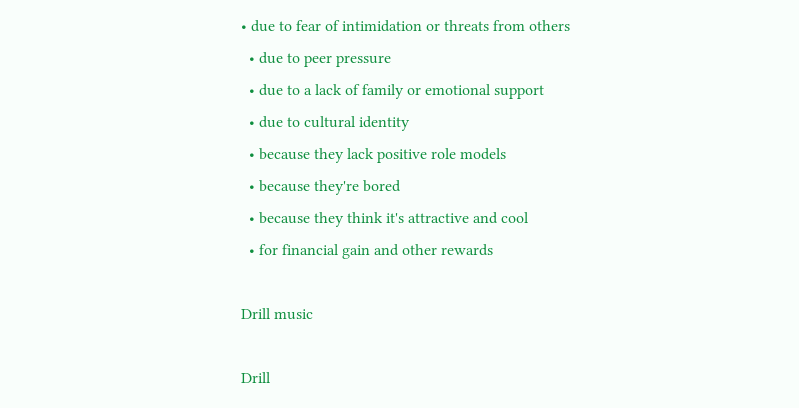• due to fear of intimidation or threats from others
  • due to peer pressure
  • due to a lack of family or emotional support
  • due to cultural identity
  • because they lack positive role models
  • because they're bored
  • because they think it's attractive and cool
  • for financial gain and other rewards

Drill music

Drill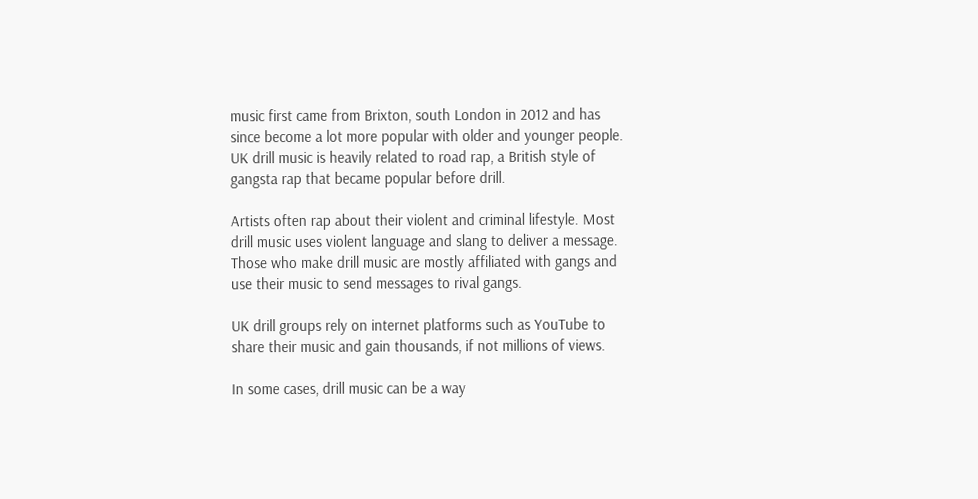music first came from Brixton, south London in 2012 and has since become a lot more popular with older and younger people. UK drill music is heavily related to road rap, a British style of gangsta rap that became popular before drill.

Artists often rap about their violent and criminal lifestyle. Most drill music uses violent language and slang to deliver a message. Those who make drill music are mostly affiliated with gangs and use their music to send messages to rival gangs.

UK drill groups rely on internet platforms such as YouTube to share their music and gain thousands, if not millions of views.

In some cases, drill music can be a way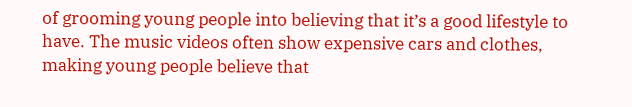of grooming young people into believing that it’s a good lifestyle to have. The music videos often show expensive cars and clothes, making young people believe that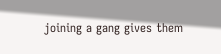joining a gang gives them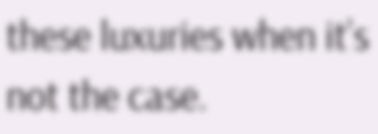these luxuries when it’s not the case.